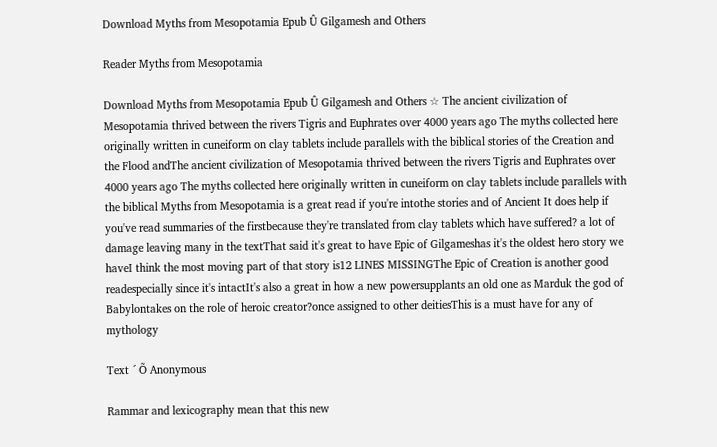Download Myths from Mesopotamia Epub Û Gilgamesh and Others

Reader Myths from Mesopotamia

Download Myths from Mesopotamia Epub Û Gilgamesh and Others ☆ The ancient civilization of Mesopotamia thrived between the rivers Tigris and Euphrates over 4000 years ago The myths collected here originally written in cuneiform on clay tablets include parallels with the biblical stories of the Creation and the Flood andThe ancient civilization of Mesopotamia thrived between the rivers Tigris and Euphrates over 4000 years ago The myths collected here originally written in cuneiform on clay tablets include parallels with the biblical Myths from Mesopotamia is a great read if you're intothe stories and of Ancient It does help if you've read summaries of the firstbecause they're translated from clay tablets which have suffered? a lot of damage leaving many in the textThat said it's great to have Epic of Gilgameshas it's the oldest hero story we haveI think the most moving part of that story is12 LINES MISSINGThe Epic of Creation is another good readespecially since it's intactIt's also a great in how a new powersupplants an old one as Marduk the god of Babylontakes on the role of heroic creator?once assigned to other deitiesThis is a must have for any of mythology

Text ´ Õ Anonymous

Rammar and lexicography mean that this new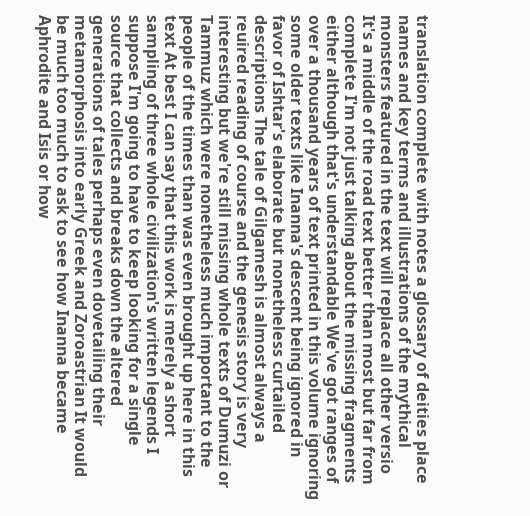translation complete with notes a glossary of deities place names and key terms and illustrations of the mythical monsters featured in the text will replace all other versio It's a middle of the road text better than most but far from complete I'm not just talking about the missing fragments either although that's understandable We've got ranges of over a thousand years of text printed in this volume ignoring some older texts like Inanna's descent being ignored in favor of Ishtar's elaborate but nonetheless curtailed descriptions The tale of Gilgamesh is almost always a reuired reading of course and the genesis story is very interesting but we're still missing whole texts of Dumuzi or Tammuz which were nonetheless much important to the people of the times than was even brought up here in this text At best I can say that this work is merely a short sampling of three whole civilization's written legends I suppose I'm going to have to keep looking for a single source that collects and breaks down the altered generations of tales perhaps even dovetailing their metamorphosis into early Greek and Zoroastrian It would be much too much to ask to see how Inanna became Aphrodite and Isis or how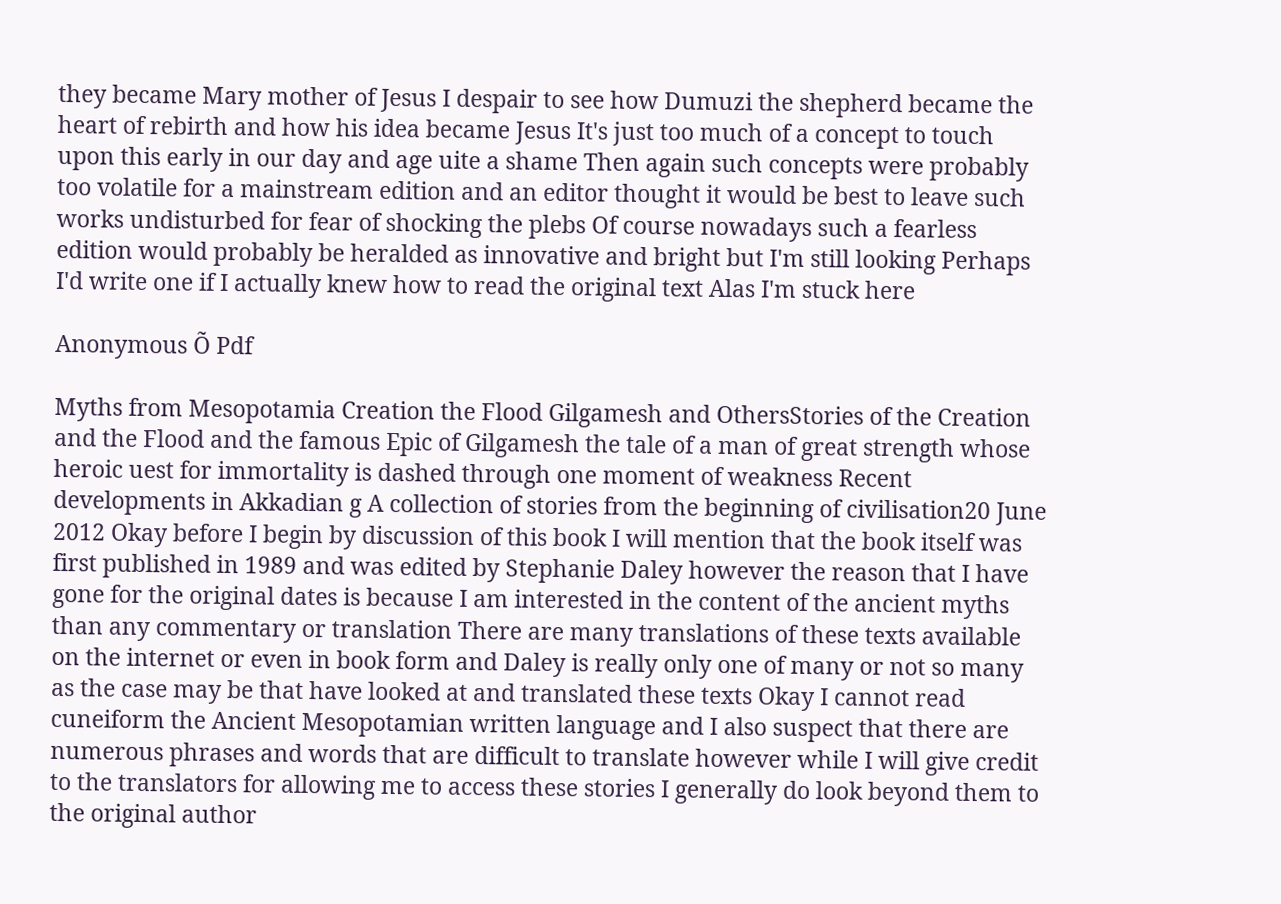they became Mary mother of Jesus I despair to see how Dumuzi the shepherd became the heart of rebirth and how his idea became Jesus It's just too much of a concept to touch upon this early in our day and age uite a shame Then again such concepts were probably too volatile for a mainstream edition and an editor thought it would be best to leave such works undisturbed for fear of shocking the plebs Of course nowadays such a fearless edition would probably be heralded as innovative and bright but I'm still looking Perhaps I'd write one if I actually knew how to read the original text Alas I'm stuck here

Anonymous Õ Pdf

Myths from Mesopotamia Creation the Flood Gilgamesh and OthersStories of the Creation and the Flood and the famous Epic of Gilgamesh the tale of a man of great strength whose heroic uest for immortality is dashed through one moment of weakness Recent developments in Akkadian g A collection of stories from the beginning of civilisation20 June 2012 Okay before I begin by discussion of this book I will mention that the book itself was first published in 1989 and was edited by Stephanie Daley however the reason that I have gone for the original dates is because I am interested in the content of the ancient myths than any commentary or translation There are many translations of these texts available on the internet or even in book form and Daley is really only one of many or not so many as the case may be that have looked at and translated these texts Okay I cannot read cuneiform the Ancient Mesopotamian written language and I also suspect that there are numerous phrases and words that are difficult to translate however while I will give credit to the translators for allowing me to access these stories I generally do look beyond them to the original author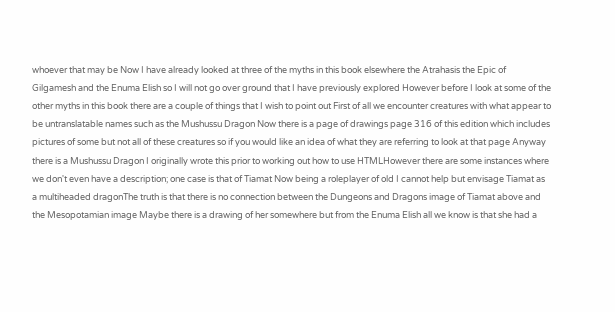whoever that may be Now I have already looked at three of the myths in this book elsewhere the Atrahasis the Epic of Gilgamesh and the Enuma Elish so I will not go over ground that I have previously explored However before I look at some of the other myths in this book there are a couple of things that I wish to point out First of all we encounter creatures with what appear to be untranslatable names such as the Mushussu Dragon Now there is a page of drawings page 316 of this edition which includes pictures of some but not all of these creatures so if you would like an idea of what they are referring to look at that page Anyway there is a Mushussu Dragon I originally wrote this prior to working out how to use HTMLHowever there are some instances where we don't even have a description; one case is that of Tiamat Now being a roleplayer of old I cannot help but envisage Tiamat as a multiheaded dragonThe truth is that there is no connection between the Dungeons and Dragons image of Tiamat above and the Mesopotamian image Maybe there is a drawing of her somewhere but from the Enuma Elish all we know is that she had a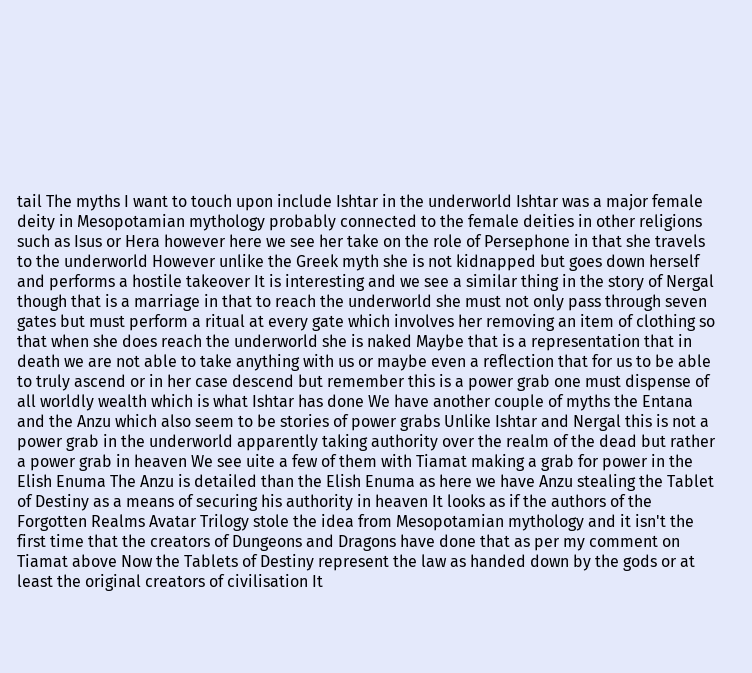tail The myths I want to touch upon include Ishtar in the underworld Ishtar was a major female deity in Mesopotamian mythology probably connected to the female deities in other religions such as Isus or Hera however here we see her take on the role of Persephone in that she travels to the underworld However unlike the Greek myth she is not kidnapped but goes down herself and performs a hostile takeover It is interesting and we see a similar thing in the story of Nergal though that is a marriage in that to reach the underworld she must not only pass through seven gates but must perform a ritual at every gate which involves her removing an item of clothing so that when she does reach the underworld she is naked Maybe that is a representation that in death we are not able to take anything with us or maybe even a reflection that for us to be able to truly ascend or in her case descend but remember this is a power grab one must dispense of all worldly wealth which is what Ishtar has done We have another couple of myths the Entana and the Anzu which also seem to be stories of power grabs Unlike Ishtar and Nergal this is not a power grab in the underworld apparently taking authority over the realm of the dead but rather a power grab in heaven We see uite a few of them with Tiamat making a grab for power in the Elish Enuma The Anzu is detailed than the Elish Enuma as here we have Anzu stealing the Tablet of Destiny as a means of securing his authority in heaven It looks as if the authors of the Forgotten Realms Avatar Trilogy stole the idea from Mesopotamian mythology and it isn't the first time that the creators of Dungeons and Dragons have done that as per my comment on Tiamat above Now the Tablets of Destiny represent the law as handed down by the gods or at least the original creators of civilisation It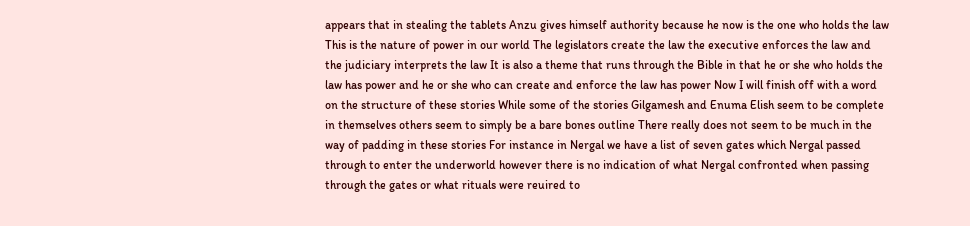appears that in stealing the tablets Anzu gives himself authority because he now is the one who holds the law This is the nature of power in our world The legislators create the law the executive enforces the law and the judiciary interprets the law It is also a theme that runs through the Bible in that he or she who holds the law has power and he or she who can create and enforce the law has power Now I will finish off with a word on the structure of these stories While some of the stories Gilgamesh and Enuma Elish seem to be complete in themselves others seem to simply be a bare bones outline There really does not seem to be much in the way of padding in these stories For instance in Nergal we have a list of seven gates which Nergal passed through to enter the underworld however there is no indication of what Nergal confronted when passing through the gates or what rituals were reuired to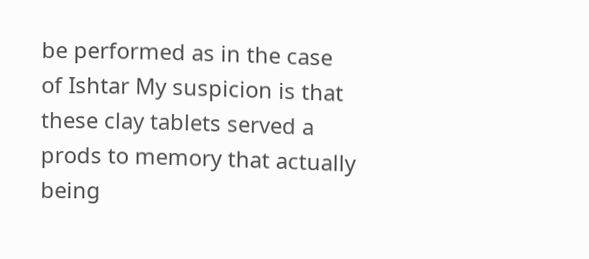be performed as in the case of Ishtar My suspicion is that these clay tablets served a prods to memory that actually being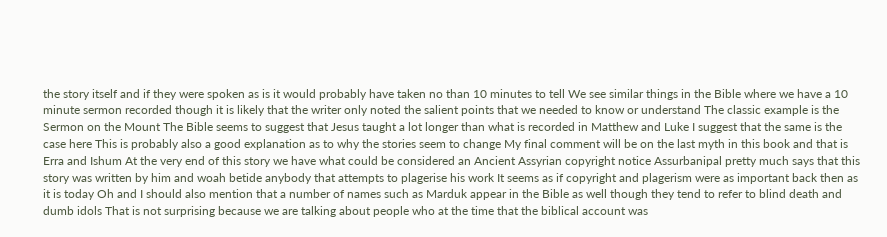the story itself and if they were spoken as is it would probably have taken no than 10 minutes to tell We see similar things in the Bible where we have a 10 minute sermon recorded though it is likely that the writer only noted the salient points that we needed to know or understand The classic example is the Sermon on the Mount The Bible seems to suggest that Jesus taught a lot longer than what is recorded in Matthew and Luke I suggest that the same is the case here This is probably also a good explanation as to why the stories seem to change My final comment will be on the last myth in this book and that is Erra and Ishum At the very end of this story we have what could be considered an Ancient Assyrian copyright notice Assurbanipal pretty much says that this story was written by him and woah betide anybody that attempts to plagerise his work It seems as if copyright and plagerism were as important back then as it is today Oh and I should also mention that a number of names such as Marduk appear in the Bible as well though they tend to refer to blind death and dumb idols That is not surprising because we are talking about people who at the time that the biblical account was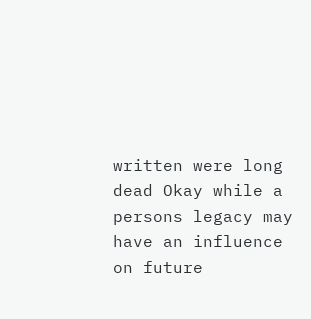written were long dead Okay while a persons legacy may have an influence on future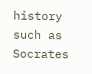history such as Socrates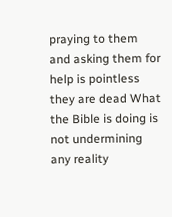praying to them and asking them for help is pointless they are dead What the Bible is doing is not undermining any reality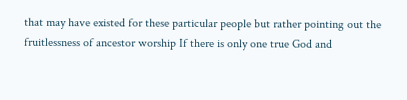that may have existed for these particular people but rather pointing out the fruitlessness of ancestor worship If there is only one true God and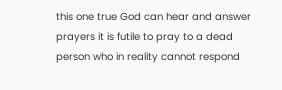this one true God can hear and answer prayers it is futile to pray to a dead person who in reality cannot respond